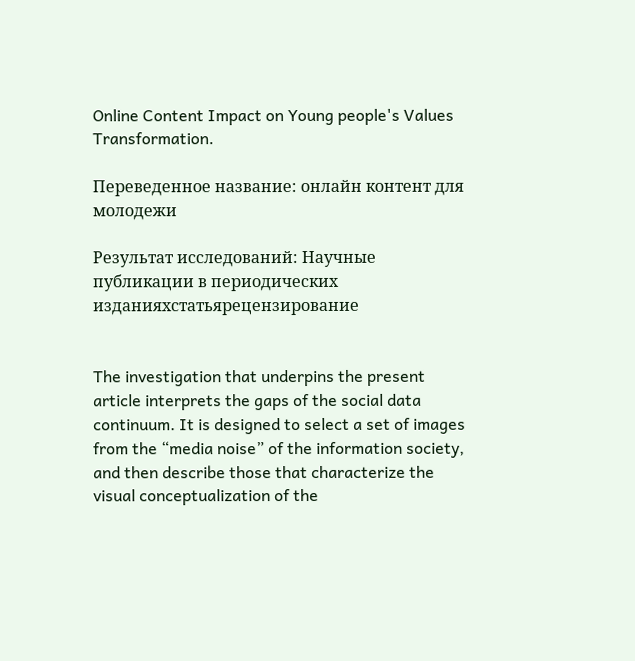Online Content Impact on Young people's Values Transformation.

Переведенное название: онлайн контент для молодежи

Результат исследований: Научные публикации в периодических изданияхстатьярецензирование


The investigation that underpins the present article interprets the gaps of the social data continuum. It is designed to select a set of images from the “media noise” of the information society, and then describe those that characterize the visual conceptualization of the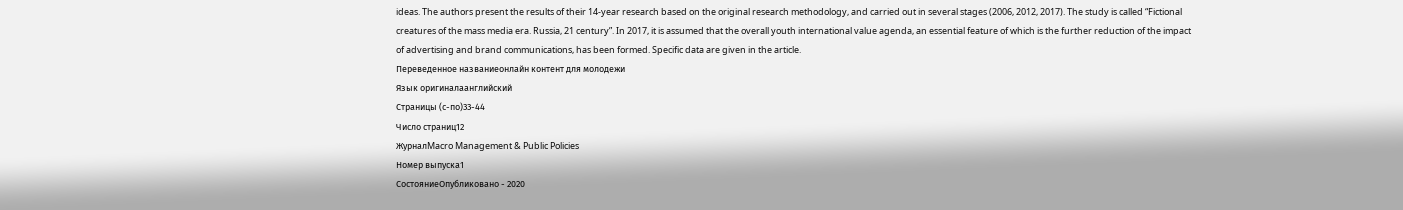ideas. The authors present the results of their 14-year research based on the original research methodology, and carried out in several stages (2006, 2012, 2017). The study is called “Fictional creatures of the mass media era. Russia, 21 century”. In 2017, it is assumed that the overall youth international value agenda, an essential feature of which is the further reduction of the impact of advertising and brand communications, has been formed. Specific data are given in the article.
Переведенное названиеонлайн контент для молодежи
Язык оригиналаанглийский
Страницы (с-по)33-44
Число страниц12
ЖурналMacro Management & Public Policies
Номер выпуска1
СостояниеОпубликовано - 2020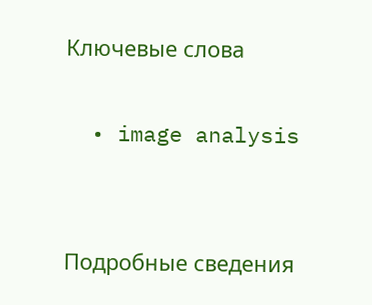Ключевые слова

  • image analysis


Подробные сведения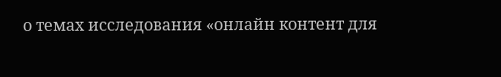о темах исследования «онлайн контент для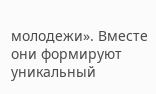молодежи». Вместе они формируют уникальный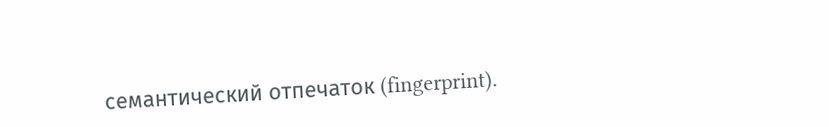семантический отпечаток (fingerprint).